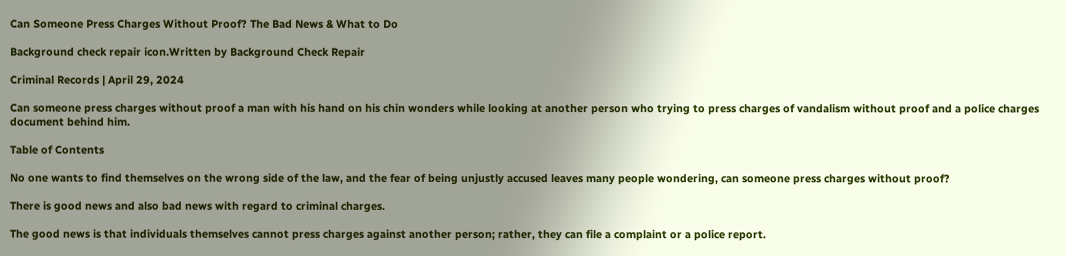Can Someone Press Charges Without Proof? The Bad News & What to Do

Background check repair icon.Written by Background Check Repair

Criminal Records | April 29, 2024

Can someone press charges without proof a man with his hand on his chin wonders while looking at another person who trying to press charges of vandalism without proof and a police charges document behind him.

Table of Contents

No one wants to find themselves on the wrong side of the law, and the fear of being unjustly accused leaves many people wondering, can someone press charges without proof?

There is good news and also bad news with regard to criminal charges.

The good news is that individuals themselves cannot press charges against another person; rather, they can file a complaint or a police report.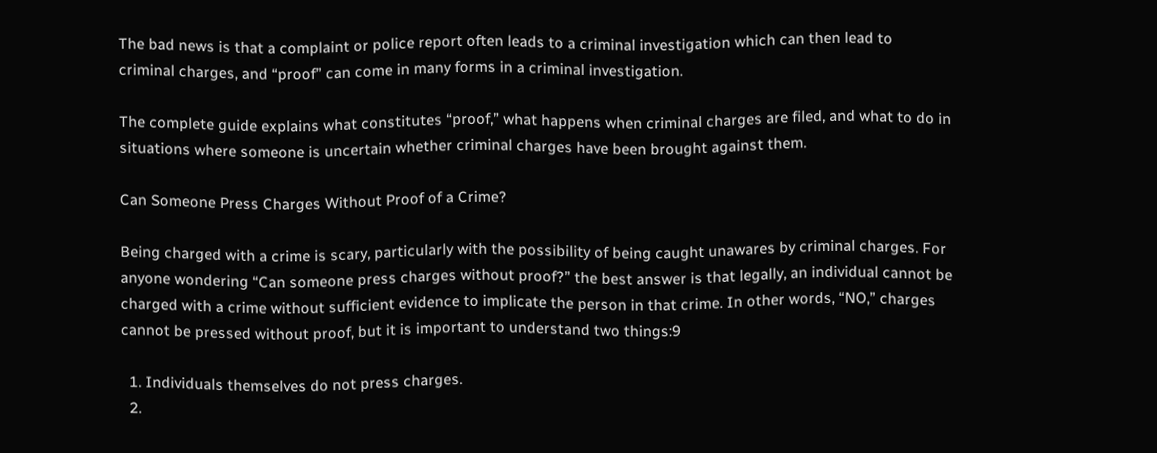The bad news is that a complaint or police report often leads to a criminal investigation which can then lead to criminal charges, and “proof” can come in many forms in a criminal investigation.

The complete guide explains what constitutes “proof,” what happens when criminal charges are filed, and what to do in situations where someone is uncertain whether criminal charges have been brought against them.

Can Someone Press Charges Without Proof of a Crime?

Being charged with a crime is scary, particularly with the possibility of being caught unawares by criminal charges. For anyone wondering “Can someone press charges without proof?” the best answer is that legally, an individual cannot be charged with a crime without sufficient evidence to implicate the person in that crime. In other words, “NO,” charges cannot be pressed without proof, but it is important to understand two things:9

  1. Individuals themselves do not press charges.
  2.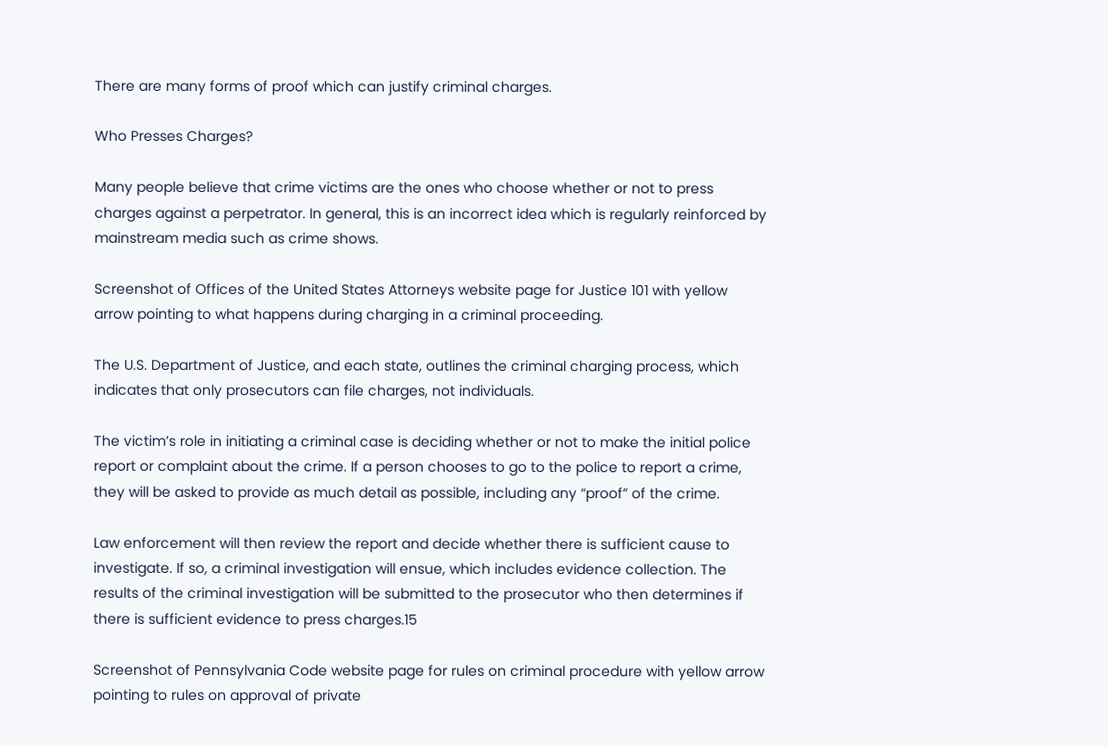There are many forms of proof which can justify criminal charges.

Who Presses Charges?

Many people believe that crime victims are the ones who choose whether or not to press charges against a perpetrator. In general, this is an incorrect idea which is regularly reinforced by mainstream media such as crime shows.

Screenshot of Offices of the United States Attorneys website page for Justice 101 with yellow arrow pointing to what happens during charging in a criminal proceeding.

The U.S. Department of Justice, and each state, outlines the criminal charging process, which indicates that only prosecutors can file charges, not individuals.

The victim’s role in initiating a criminal case is deciding whether or not to make the initial police report or complaint about the crime. If a person chooses to go to the police to report a crime, they will be asked to provide as much detail as possible, including any “proof” of the crime.

Law enforcement will then review the report and decide whether there is sufficient cause to investigate. If so, a criminal investigation will ensue, which includes evidence collection. The results of the criminal investigation will be submitted to the prosecutor who then determines if there is sufficient evidence to press charges.15

Screenshot of Pennsylvania Code website page for rules on criminal procedure with yellow arrow pointing to rules on approval of private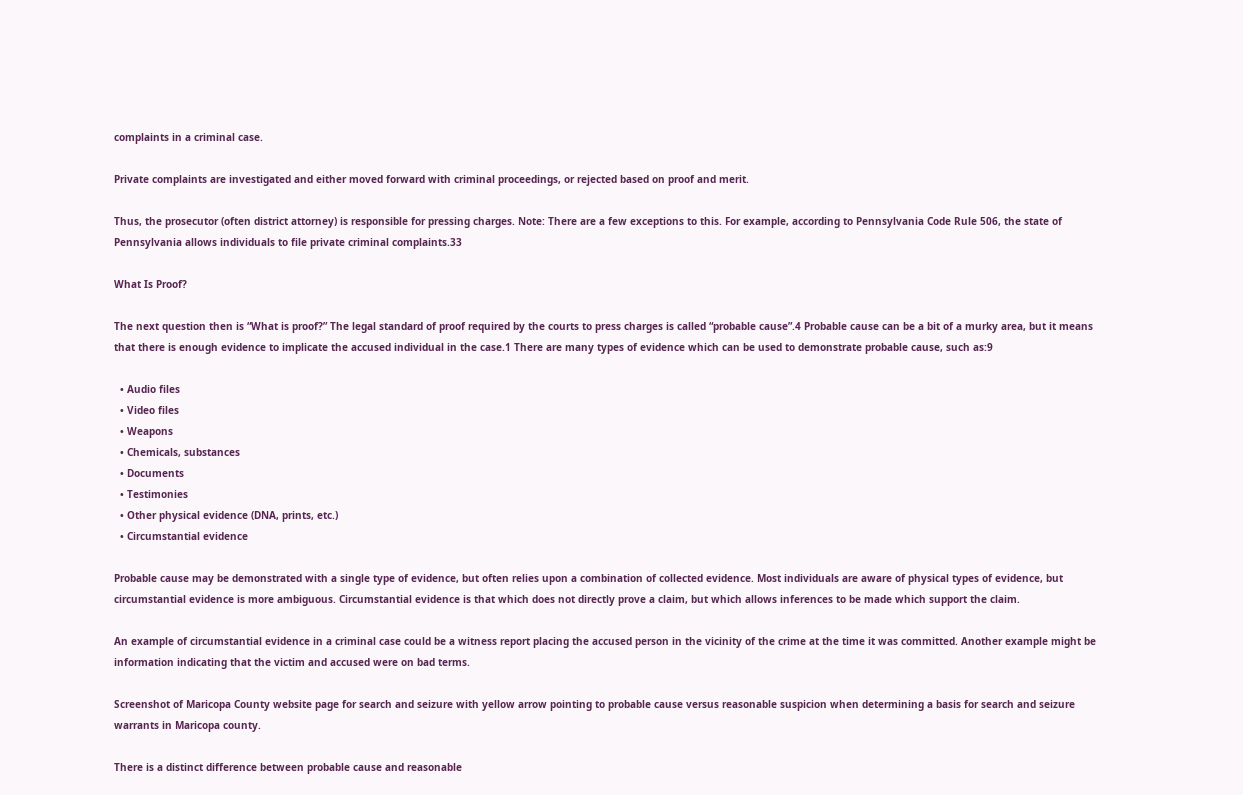complaints in a criminal case.

Private complaints are investigated and either moved forward with criminal proceedings, or rejected based on proof and merit.

Thus, the prosecutor (often district attorney) is responsible for pressing charges. Note: There are a few exceptions to this. For example, according to Pennsylvania Code Rule 506, the state of Pennsylvania allows individuals to file private criminal complaints.33

What Is Proof?

The next question then is “What is proof?” The legal standard of proof required by the courts to press charges is called “probable cause”.4 Probable cause can be a bit of a murky area, but it means that there is enough evidence to implicate the accused individual in the case.1 There are many types of evidence which can be used to demonstrate probable cause, such as:9

  • Audio files
  • Video files
  • Weapons
  • Chemicals, substances
  • Documents
  • Testimonies
  • Other physical evidence (DNA, prints, etc.)
  • Circumstantial evidence

Probable cause may be demonstrated with a single type of evidence, but often relies upon a combination of collected evidence. Most individuals are aware of physical types of evidence, but circumstantial evidence is more ambiguous. Circumstantial evidence is that which does not directly prove a claim, but which allows inferences to be made which support the claim.

An example of circumstantial evidence in a criminal case could be a witness report placing the accused person in the vicinity of the crime at the time it was committed. Another example might be information indicating that the victim and accused were on bad terms.

Screenshot of Maricopa County website page for search and seizure with yellow arrow pointing to probable cause versus reasonable suspicion when determining a basis for search and seizure warrants in Maricopa county.

There is a distinct difference between probable cause and reasonable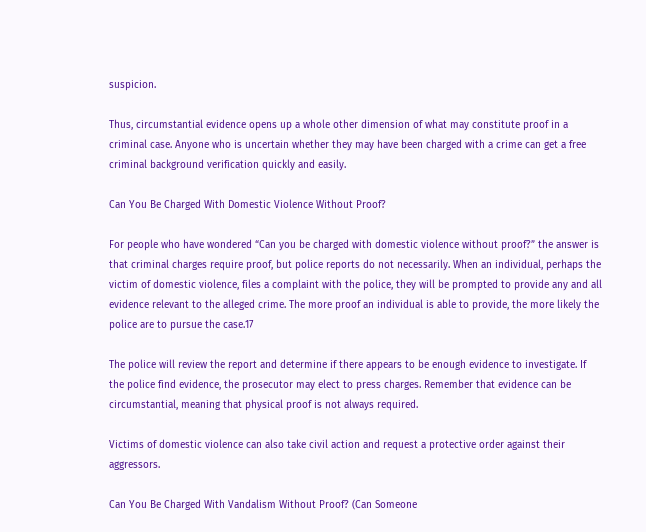suspicion.

Thus, circumstantial evidence opens up a whole other dimension of what may constitute proof in a criminal case. Anyone who is uncertain whether they may have been charged with a crime can get a free criminal background verification quickly and easily.

Can You Be Charged With Domestic Violence Without Proof?

For people who have wondered “Can you be charged with domestic violence without proof?” the answer is that criminal charges require proof, but police reports do not necessarily. When an individual, perhaps the victim of domestic violence, files a complaint with the police, they will be prompted to provide any and all evidence relevant to the alleged crime. The more proof an individual is able to provide, the more likely the police are to pursue the case.17

The police will review the report and determine if there appears to be enough evidence to investigate. If the police find evidence, the prosecutor may elect to press charges. Remember that evidence can be circumstantial, meaning that physical proof is not always required.

Victims of domestic violence can also take civil action and request a protective order against their aggressors.

Can You Be Charged With Vandalism Without Proof? (Can Someone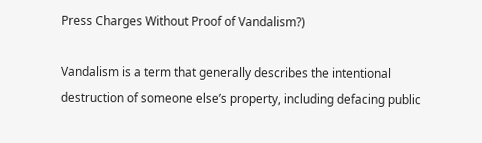Press Charges Without Proof of Vandalism?)

Vandalism is a term that generally describes the intentional destruction of someone else’s property, including defacing public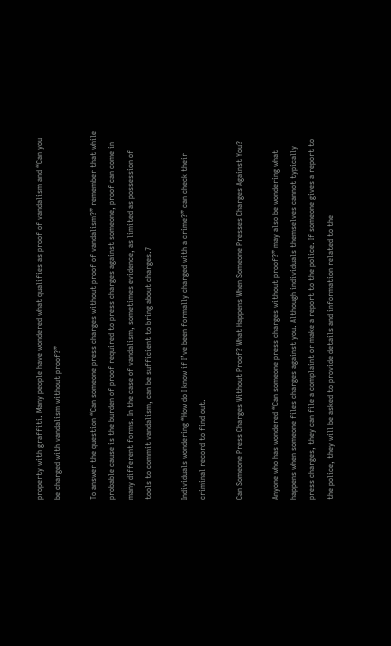property with graffiti. Many people have wondered what qualifies as proof of vandalism and “Can you be charged with vandalism without proof?”

To answer the question “Can someone press charges without proof of vandalism?” remember that while probable cause is the burden of proof required to press charges against someone, proof can come in many different forms. In the case of vandalism, sometimes evidence, as limited as possession of tools to commit vandalism, can be sufficient to bring about charges.7

Individuals wondering “How do I know if I’ve been formally charged with a crime?” can check their criminal record to find out.

Can Someone Press Charges Without Proof? What Happens When Someone Presses Charges Against You?

Anyone who has wondered “Can someone press charges without proof?” may also be wondering what happens when someone files charges against you. Although individuals themselves cannot typically press charges, they can file a complaint or make a report to the police. If someone gives a report to the police, they will be asked to provide details and information related to the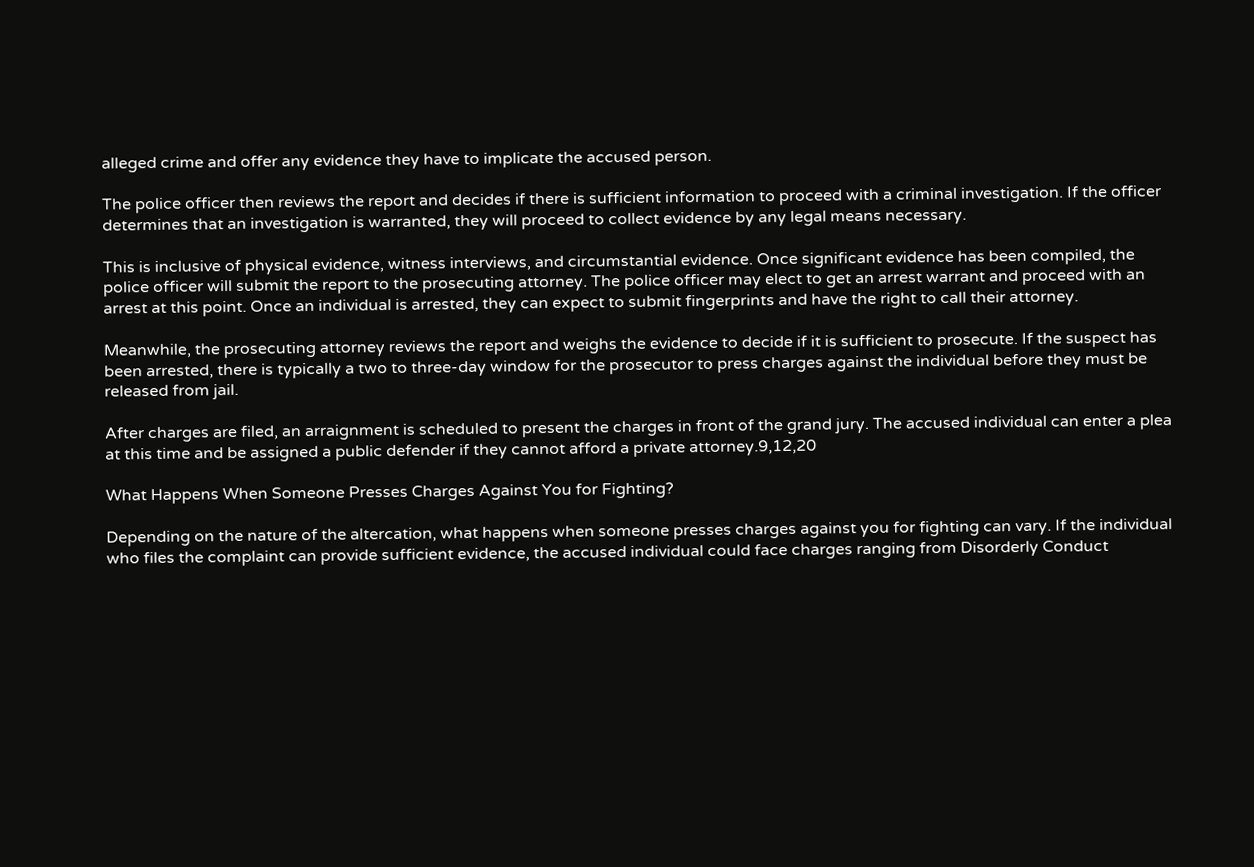alleged crime and offer any evidence they have to implicate the accused person.

The police officer then reviews the report and decides if there is sufficient information to proceed with a criminal investigation. If the officer determines that an investigation is warranted, they will proceed to collect evidence by any legal means necessary.

This is inclusive of physical evidence, witness interviews, and circumstantial evidence. Once significant evidence has been compiled, the police officer will submit the report to the prosecuting attorney. The police officer may elect to get an arrest warrant and proceed with an arrest at this point. Once an individual is arrested, they can expect to submit fingerprints and have the right to call their attorney.

Meanwhile, the prosecuting attorney reviews the report and weighs the evidence to decide if it is sufficient to prosecute. If the suspect has been arrested, there is typically a two to three-day window for the prosecutor to press charges against the individual before they must be released from jail.

After charges are filed, an arraignment is scheduled to present the charges in front of the grand jury. The accused individual can enter a plea at this time and be assigned a public defender if they cannot afford a private attorney.9,12,20

What Happens When Someone Presses Charges Against You for Fighting?

Depending on the nature of the altercation, what happens when someone presses charges against you for fighting can vary. If the individual who files the complaint can provide sufficient evidence, the accused individual could face charges ranging from Disorderly Conduct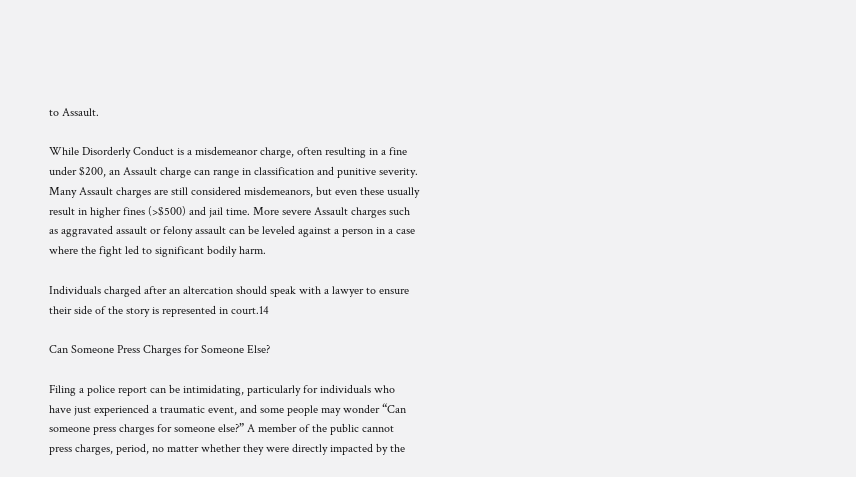to Assault.

While Disorderly Conduct is a misdemeanor charge, often resulting in a fine under $200, an Assault charge can range in classification and punitive severity. Many Assault charges are still considered misdemeanors, but even these usually result in higher fines (>$500) and jail time. More severe Assault charges such as aggravated assault or felony assault can be leveled against a person in a case where the fight led to significant bodily harm.

Individuals charged after an altercation should speak with a lawyer to ensure their side of the story is represented in court.14

Can Someone Press Charges for Someone Else?

Filing a police report can be intimidating, particularly for individuals who have just experienced a traumatic event, and some people may wonder “Can someone press charges for someone else?” A member of the public cannot press charges, period, no matter whether they were directly impacted by the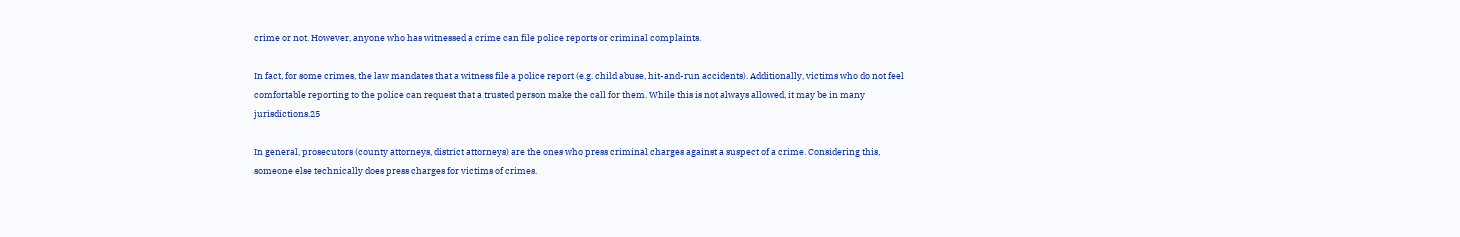crime or not. However, anyone who has witnessed a crime can file police reports or criminal complaints.

In fact, for some crimes, the law mandates that a witness file a police report (e.g. child abuse, hit-and-run accidents). Additionally, victims who do not feel comfortable reporting to the police can request that a trusted person make the call for them. While this is not always allowed, it may be in many jurisdictions.25

In general, prosecutors (county attorneys, district attorneys) are the ones who press criminal charges against a suspect of a crime. Considering this, someone else technically does press charges for victims of crimes.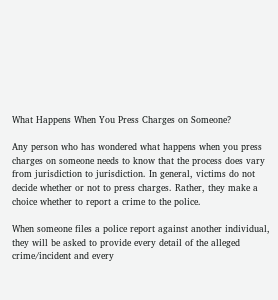What Happens When You Press Charges on Someone?

Any person who has wondered what happens when you press charges on someone needs to know that the process does vary from jurisdiction to jurisdiction. In general, victims do not decide whether or not to press charges. Rather, they make a choice whether to report a crime to the police.

When someone files a police report against another individual, they will be asked to provide every detail of the alleged crime/incident and every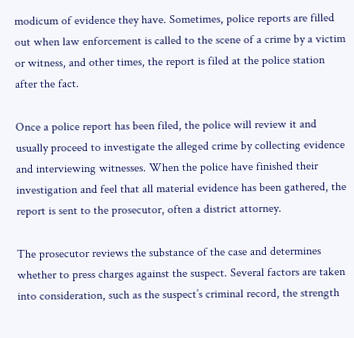modicum of evidence they have. Sometimes, police reports are filled out when law enforcement is called to the scene of a crime by a victim or witness, and other times, the report is filed at the police station after the fact.

Once a police report has been filed, the police will review it and usually proceed to investigate the alleged crime by collecting evidence and interviewing witnesses. When the police have finished their investigation and feel that all material evidence has been gathered, the report is sent to the prosecutor, often a district attorney.

The prosecutor reviews the substance of the case and determines whether to press charges against the suspect. Several factors are taken into consideration, such as the suspect’s criminal record, the strength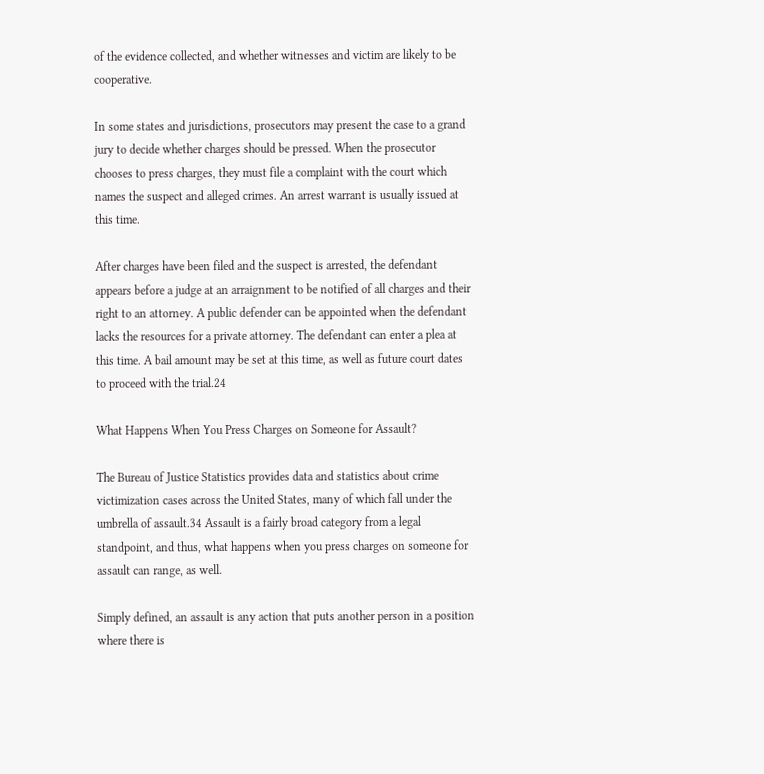of the evidence collected, and whether witnesses and victim are likely to be cooperative.

In some states and jurisdictions, prosecutors may present the case to a grand jury to decide whether charges should be pressed. When the prosecutor chooses to press charges, they must file a complaint with the court which names the suspect and alleged crimes. An arrest warrant is usually issued at this time.

After charges have been filed and the suspect is arrested, the defendant appears before a judge at an arraignment to be notified of all charges and their right to an attorney. A public defender can be appointed when the defendant lacks the resources for a private attorney. The defendant can enter a plea at this time. A bail amount may be set at this time, as well as future court dates to proceed with the trial.24

What Happens When You Press Charges on Someone for Assault?

The Bureau of Justice Statistics provides data and statistics about crime victimization cases across the United States, many of which fall under the umbrella of assault.34 Assault is a fairly broad category from a legal standpoint, and thus, what happens when you press charges on someone for assault can range, as well.

Simply defined, an assault is any action that puts another person in a position where there is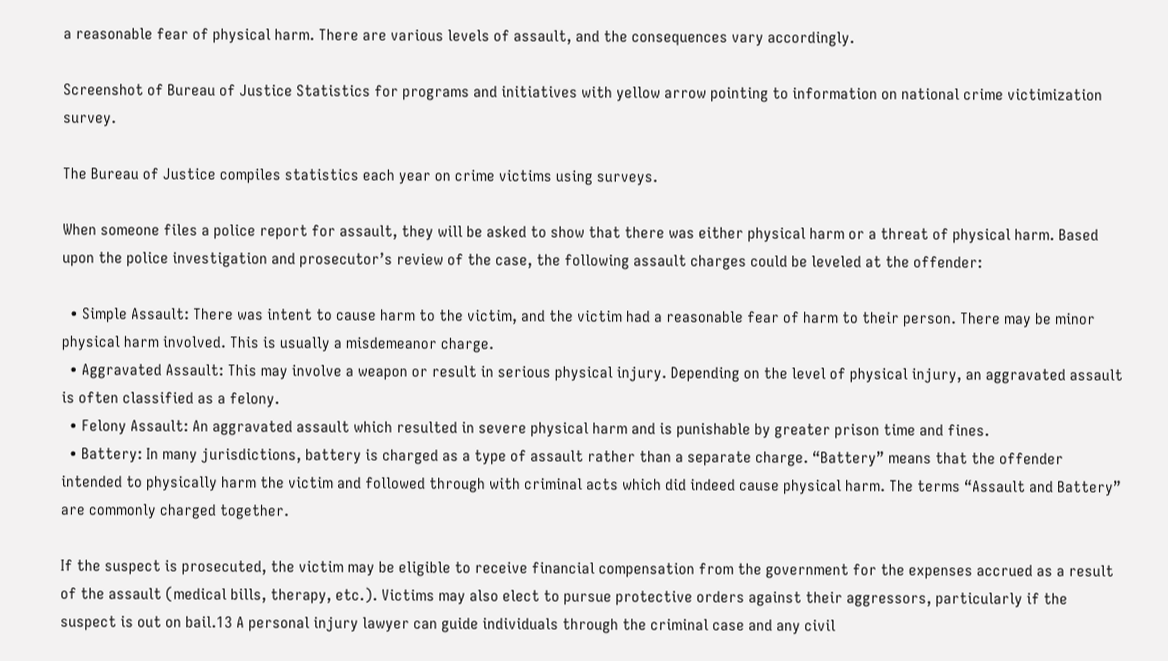a reasonable fear of physical harm. There are various levels of assault, and the consequences vary accordingly.

Screenshot of Bureau of Justice Statistics for programs and initiatives with yellow arrow pointing to information on national crime victimization survey.

The Bureau of Justice compiles statistics each year on crime victims using surveys.

When someone files a police report for assault, they will be asked to show that there was either physical harm or a threat of physical harm. Based upon the police investigation and prosecutor’s review of the case, the following assault charges could be leveled at the offender:

  • Simple Assault: There was intent to cause harm to the victim, and the victim had a reasonable fear of harm to their person. There may be minor physical harm involved. This is usually a misdemeanor charge.
  • Aggravated Assault: This may involve a weapon or result in serious physical injury. Depending on the level of physical injury, an aggravated assault is often classified as a felony.
  • Felony Assault: An aggravated assault which resulted in severe physical harm and is punishable by greater prison time and fines.
  • Battery: In many jurisdictions, battery is charged as a type of assault rather than a separate charge. “Battery” means that the offender intended to physically harm the victim and followed through with criminal acts which did indeed cause physical harm. The terms “Assault and Battery” are commonly charged together.

If the suspect is prosecuted, the victim may be eligible to receive financial compensation from the government for the expenses accrued as a result of the assault (medical bills, therapy, etc.). Victims may also elect to pursue protective orders against their aggressors, particularly if the suspect is out on bail.13 A personal injury lawyer can guide individuals through the criminal case and any civil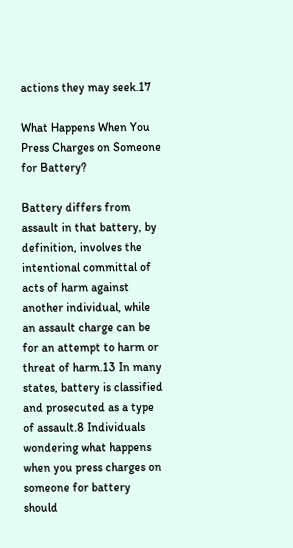actions they may seek.17

What Happens When You Press Charges on Someone for Battery?

Battery differs from assault in that battery, by definition, involves the intentional committal of acts of harm against another individual, while an assault charge can be for an attempt to harm or threat of harm.13 In many states, battery is classified and prosecuted as a type of assault.8 Individuals wondering what happens when you press charges on someone for battery should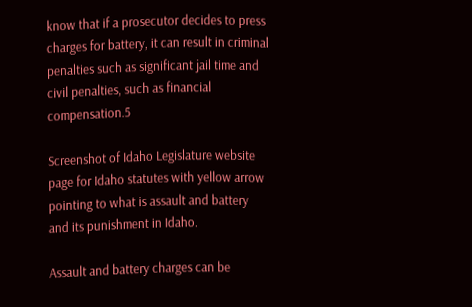know that if a prosecutor decides to press charges for battery, it can result in criminal penalties such as significant jail time and civil penalties, such as financial compensation.5

Screenshot of Idaho Legislature website page for Idaho statutes with yellow arrow pointing to what is assault and battery and its punishment in Idaho.

Assault and battery charges can be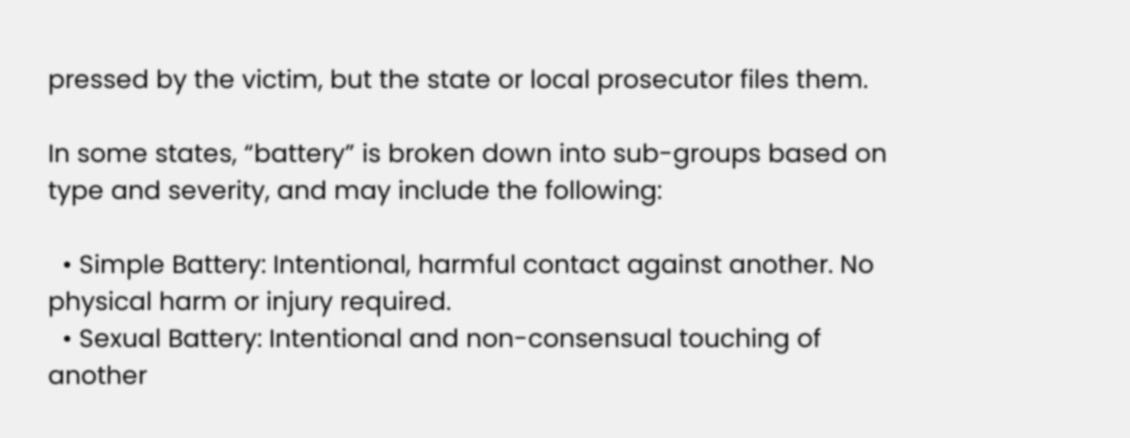pressed by the victim, but the state or local prosecutor files them.

In some states, “battery” is broken down into sub-groups based on type and severity, and may include the following:

  • Simple Battery: Intentional, harmful contact against another. No physical harm or injury required.
  • Sexual Battery: Intentional and non-consensual touching of another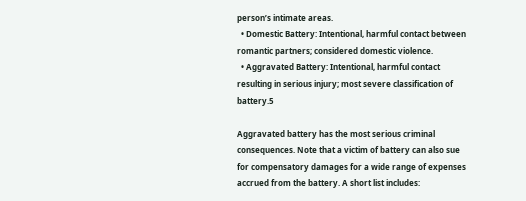person’s intimate areas.
  • Domestic Battery: Intentional, harmful contact between romantic partners; considered domestic violence.
  • Aggravated Battery: Intentional, harmful contact resulting in serious injury; most severe classification of battery.5

Aggravated battery has the most serious criminal consequences. Note that a victim of battery can also sue for compensatory damages for a wide range of expenses accrued from the battery. A short list includes: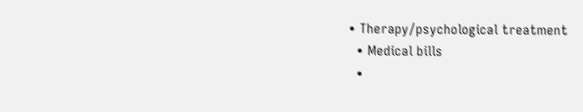• Therapy/psychological treatment
  • Medical bills
  •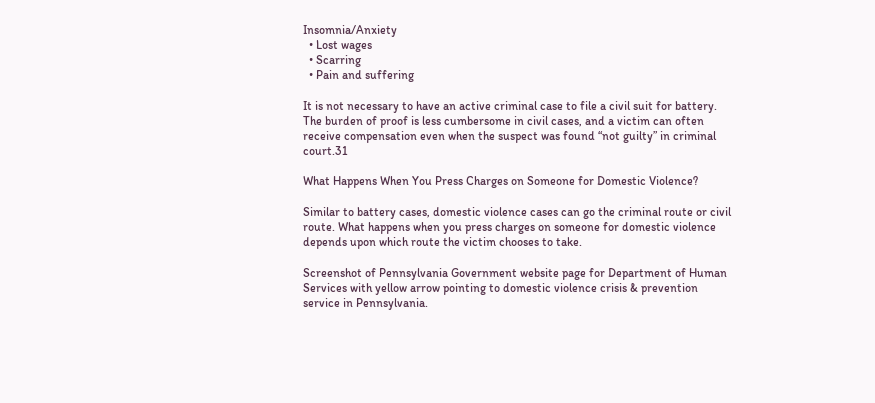Insomnia/Anxiety
  • Lost wages
  • Scarring
  • Pain and suffering

It is not necessary to have an active criminal case to file a civil suit for battery. The burden of proof is less cumbersome in civil cases, and a victim can often receive compensation even when the suspect was found “not guilty” in criminal court.31

What Happens When You Press Charges on Someone for Domestic Violence?

Similar to battery cases, domestic violence cases can go the criminal route or civil route. What happens when you press charges on someone for domestic violence depends upon which route the victim chooses to take.

Screenshot of Pennsylvania Government website page for Department of Human Services with yellow arrow pointing to domestic violence crisis & prevention service in Pennsylvania.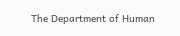The Department of Human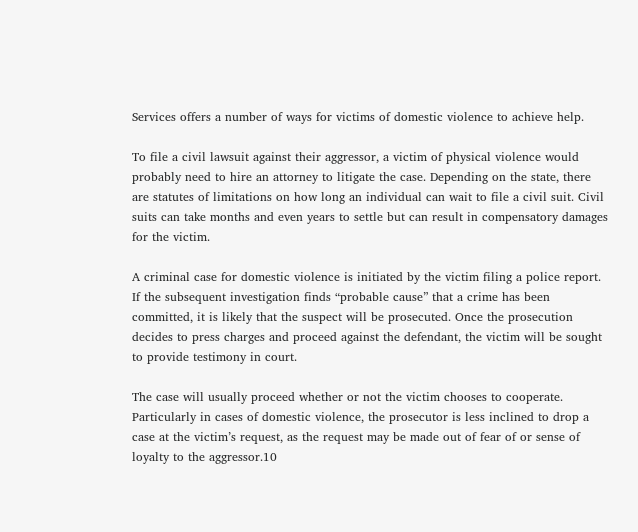Services offers a number of ways for victims of domestic violence to achieve help.

To file a civil lawsuit against their aggressor, a victim of physical violence would probably need to hire an attorney to litigate the case. Depending on the state, there are statutes of limitations on how long an individual can wait to file a civil suit. Civil suits can take months and even years to settle but can result in compensatory damages for the victim.

A criminal case for domestic violence is initiated by the victim filing a police report. If the subsequent investigation finds “probable cause” that a crime has been committed, it is likely that the suspect will be prosecuted. Once the prosecution decides to press charges and proceed against the defendant, the victim will be sought to provide testimony in court.

The case will usually proceed whether or not the victim chooses to cooperate. Particularly in cases of domestic violence, the prosecutor is less inclined to drop a case at the victim’s request, as the request may be made out of fear of or sense of loyalty to the aggressor.10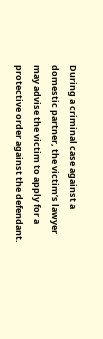During a criminal case against a domestic partner, the victim’s lawyer may advise the victim to apply for a protective order against the defendant.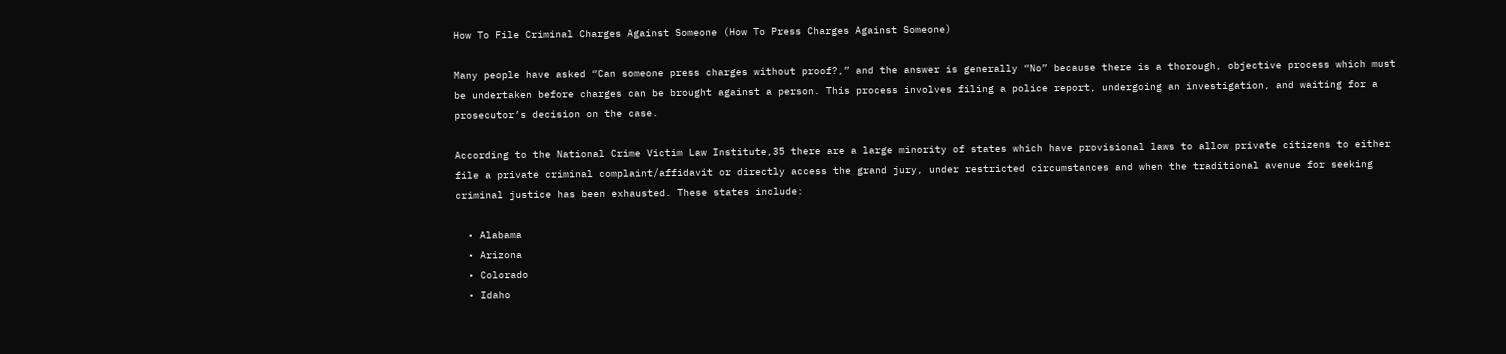How To File Criminal Charges Against Someone (How To Press Charges Against Someone)

Many people have asked “Can someone press charges without proof?,” and the answer is generally “No” because there is a thorough, objective process which must be undertaken before charges can be brought against a person. This process involves filing a police report, undergoing an investigation, and waiting for a prosecutor’s decision on the case.

According to the National Crime Victim Law Institute,35 there are a large minority of states which have provisional laws to allow private citizens to either file a private criminal complaint/affidavit or directly access the grand jury, under restricted circumstances and when the traditional avenue for seeking criminal justice has been exhausted. These states include:

  • Alabama
  • Arizona
  • Colorado
  • Idaho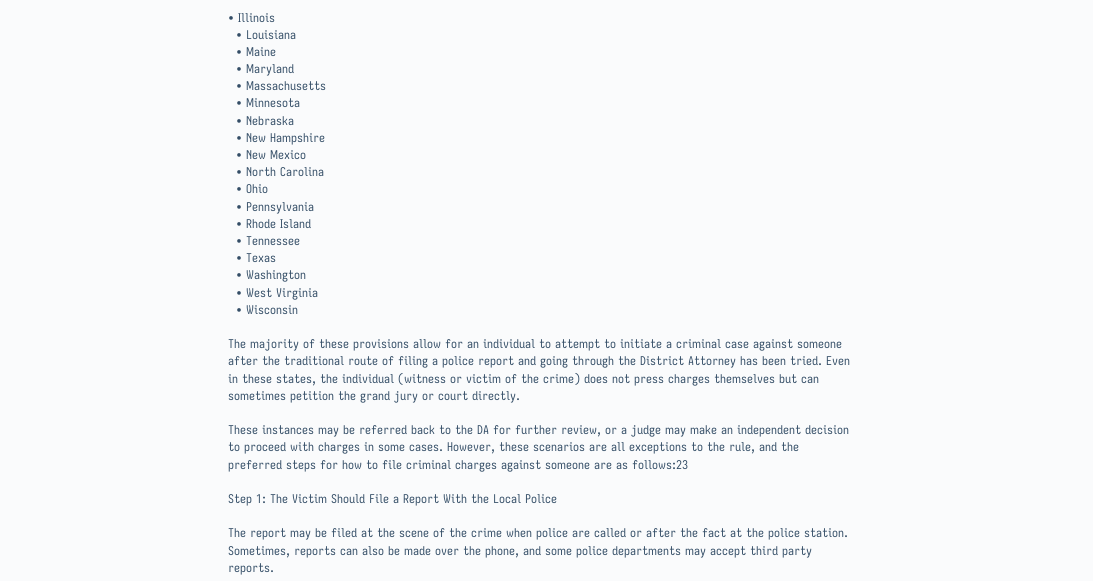• Illinois
  • Louisiana
  • Maine
  • Maryland
  • Massachusetts
  • Minnesota
  • Nebraska
  • New Hampshire
  • New Mexico
  • North Carolina
  • Ohio
  • Pennsylvania
  • Rhode Island
  • Tennessee
  • Texas
  • Washington
  • West Virginia
  • Wisconsin

The majority of these provisions allow for an individual to attempt to initiate a criminal case against someone after the traditional route of filing a police report and going through the District Attorney has been tried. Even in these states, the individual (witness or victim of the crime) does not press charges themselves but can sometimes petition the grand jury or court directly.

These instances may be referred back to the DA for further review, or a judge may make an independent decision to proceed with charges in some cases. However, these scenarios are all exceptions to the rule, and the preferred steps for how to file criminal charges against someone are as follows:23

Step 1: The Victim Should File a Report With the Local Police

The report may be filed at the scene of the crime when police are called or after the fact at the police station. Sometimes, reports can also be made over the phone, and some police departments may accept third party reports.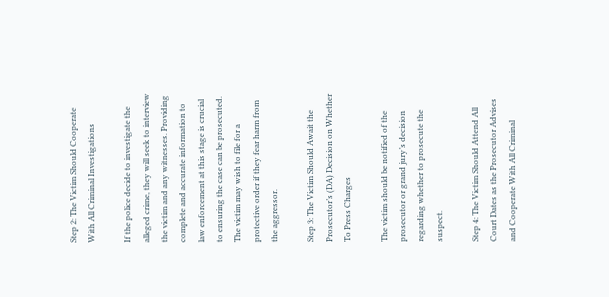Step 2: The Victim Should Cooperate With All Criminal Investigations

If the police decide to investigate the alleged crime, they will seek to interview the victim and any witnesses. Providing complete and accurate information to law enforcement at this stage is crucial to ensuring the case can be prosecuted. The victim may wish to file for a protective order if they fear harm from the aggressor.

Step 3: The Victim Should Await the Prosecutor’s (DA) Decision on Whether To Press Charges

The victim should be notified of the prosecutor or grand jury’s decision regarding whether to prosecute the suspect.

Step 4: The Victim Should Attend All Court Dates as the Prosecutor Advises and Cooperate With All Criminal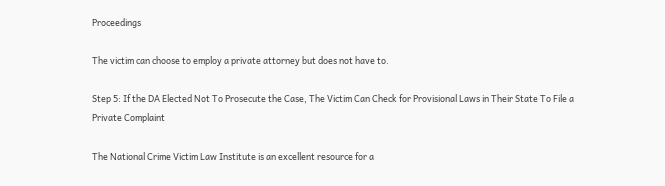Proceedings

The victim can choose to employ a private attorney but does not have to.

Step 5: If the DA Elected Not To Prosecute the Case, The Victim Can Check for Provisional Laws in Their State To File a Private Complaint

The National Crime Victim Law Institute is an excellent resource for a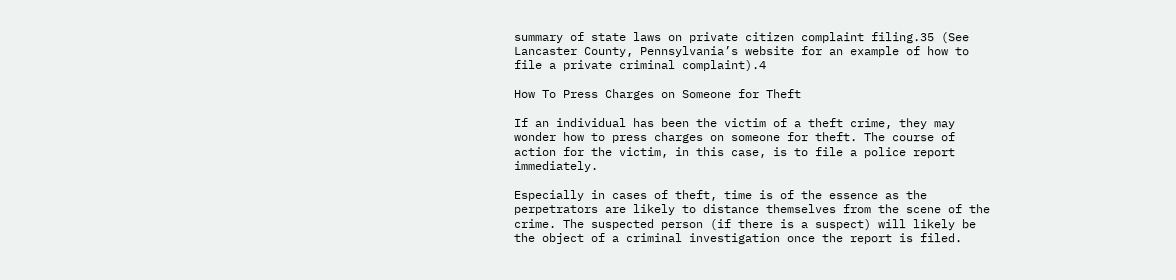summary of state laws on private citizen complaint filing.35 (See Lancaster County, Pennsylvania’s website for an example of how to file a private criminal complaint).4

How To Press Charges on Someone for Theft

If an individual has been the victim of a theft crime, they may wonder how to press charges on someone for theft. The course of action for the victim, in this case, is to file a police report immediately.

Especially in cases of theft, time is of the essence as the perpetrators are likely to distance themselves from the scene of the crime. The suspected person (if there is a suspect) will likely be the object of a criminal investigation once the report is filed.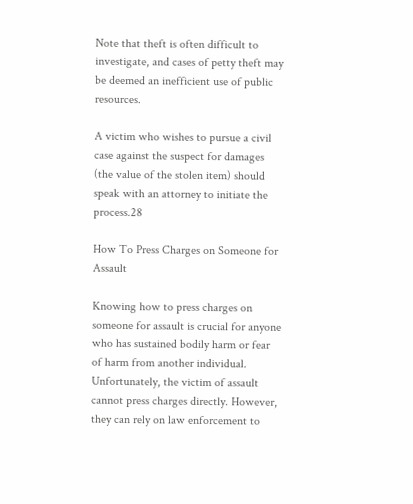Note that theft is often difficult to investigate, and cases of petty theft may be deemed an inefficient use of public resources.

A victim who wishes to pursue a civil case against the suspect for damages (the value of the stolen item) should speak with an attorney to initiate the process.28

How To Press Charges on Someone for Assault

Knowing how to press charges on someone for assault is crucial for anyone who has sustained bodily harm or fear of harm from another individual. Unfortunately, the victim of assault cannot press charges directly. However, they can rely on law enforcement to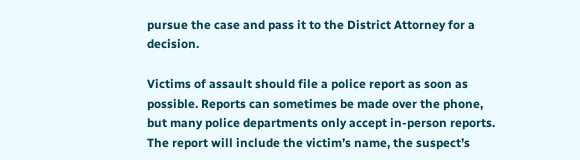pursue the case and pass it to the District Attorney for a decision.

Victims of assault should file a police report as soon as possible. Reports can sometimes be made over the phone, but many police departments only accept in-person reports. The report will include the victim’s name, the suspect’s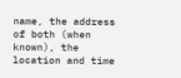name, the address of both (when known), the location and time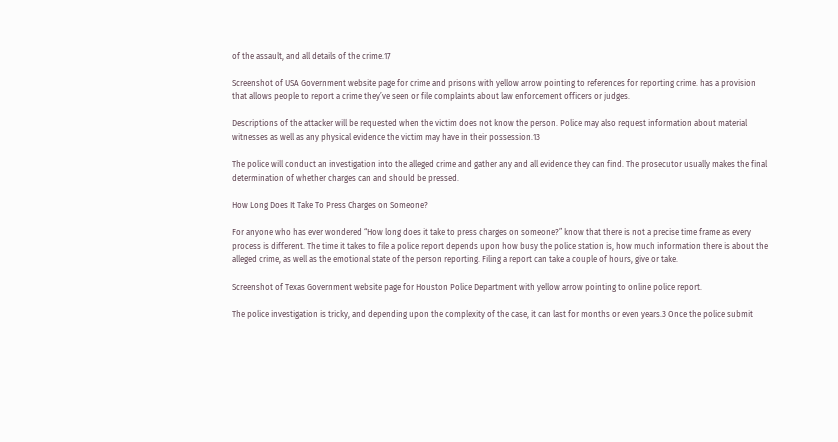of the assault, and all details of the crime.17

Screenshot of USA Government website page for crime and prisons with yellow arrow pointing to references for reporting crime. has a provision that allows people to report a crime they’ve seen or file complaints about law enforcement officers or judges.

Descriptions of the attacker will be requested when the victim does not know the person. Police may also request information about material witnesses as well as any physical evidence the victim may have in their possession.13

The police will conduct an investigation into the alleged crime and gather any and all evidence they can find. The prosecutor usually makes the final determination of whether charges can and should be pressed.

How Long Does It Take To Press Charges on Someone?

For anyone who has ever wondered “How long does it take to press charges on someone?” know that there is not a precise time frame as every process is different. The time it takes to file a police report depends upon how busy the police station is, how much information there is about the alleged crime, as well as the emotional state of the person reporting. Filing a report can take a couple of hours, give or take.

Screenshot of Texas Government website page for Houston Police Department with yellow arrow pointing to online police report.

The police investigation is tricky, and depending upon the complexity of the case, it can last for months or even years.3 Once the police submit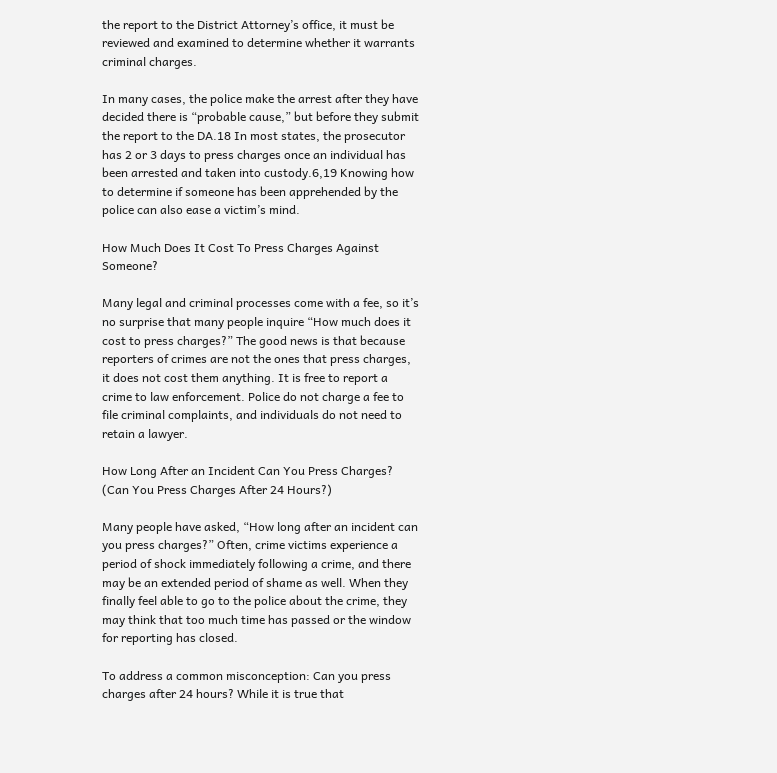the report to the District Attorney’s office, it must be reviewed and examined to determine whether it warrants criminal charges.

In many cases, the police make the arrest after they have decided there is “probable cause,” but before they submit the report to the DA.18 In most states, the prosecutor has 2 or 3 days to press charges once an individual has been arrested and taken into custody.6,19 Knowing how to determine if someone has been apprehended by the police can also ease a victim’s mind.

How Much Does It Cost To Press Charges Against Someone?

Many legal and criminal processes come with a fee, so it’s no surprise that many people inquire “How much does it cost to press charges?” The good news is that because reporters of crimes are not the ones that press charges, it does not cost them anything. It is free to report a crime to law enforcement. Police do not charge a fee to file criminal complaints, and individuals do not need to retain a lawyer.

How Long After an Incident Can You Press Charges? (Can You Press Charges After 24 Hours?)

Many people have asked, “How long after an incident can you press charges?” Often, crime victims experience a period of shock immediately following a crime, and there may be an extended period of shame as well. When they finally feel able to go to the police about the crime, they may think that too much time has passed or the window for reporting has closed.

To address a common misconception: Can you press charges after 24 hours? While it is true that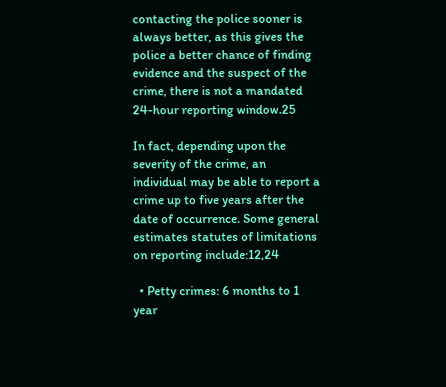contacting the police sooner is always better, as this gives the police a better chance of finding evidence and the suspect of the crime, there is not a mandated 24-hour reporting window.25

In fact, depending upon the severity of the crime, an individual may be able to report a crime up to five years after the date of occurrence. Some general estimates statutes of limitations on reporting include:12,24

  • Petty crimes: 6 months to 1 year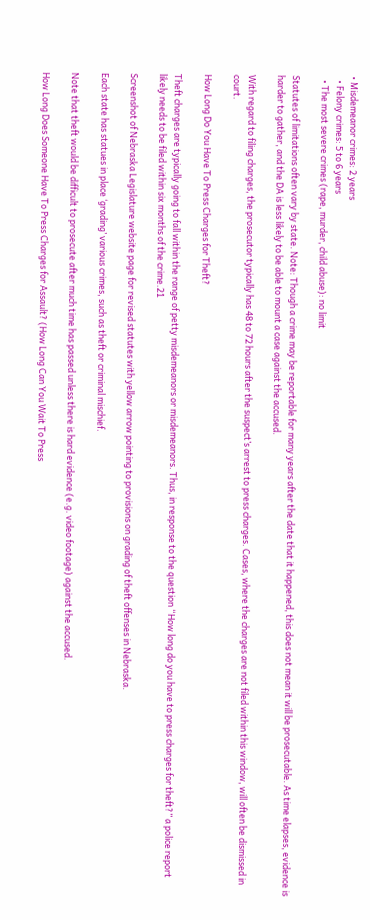• Misdemeanor crimes: 2 years
  • Felony crimes: 5 to 6 years
  • The most severe crimes (rape, murder, child abuse): no limit

Statutes of limitations often vary by state. Note: Though a crime may be reportable for many years after the date that it happened, this does not mean it will be prosecutable. As time elapses, evidence is harder to gather, and the DA is less likely to be able to mount a case against the accused.

With regard to filing charges, the prosecutor typically has 48 to 72 hours after the suspect’s arrest to press charges. Cases, where the charges are not filed within this window, will often be dismissed in court.

How Long Do You Have To Press Charges for Theft?

Theft charges are typically going to fall within the range of petty misdemeanors or misdemeanors. Thus, in response to the question “How long do you have to press charges for theft?” a police report likely needs to be filed within six months of the crime.21

Screenshot of Nebraska Legislature website page for revised statutes with yellow arrow pointing to provisions on grading of theft offenses in Nebraska.

Each state has statues in place ‘grading’ various crimes, such as theft or criminal mischief.

Note that theft would be difficult to prosecute after much time has passed unless there is hard evidence (e.g. video footage) against the accused.

How Long Does Someone Have To Press Charges for Assault? (How Long Can You Wait To Press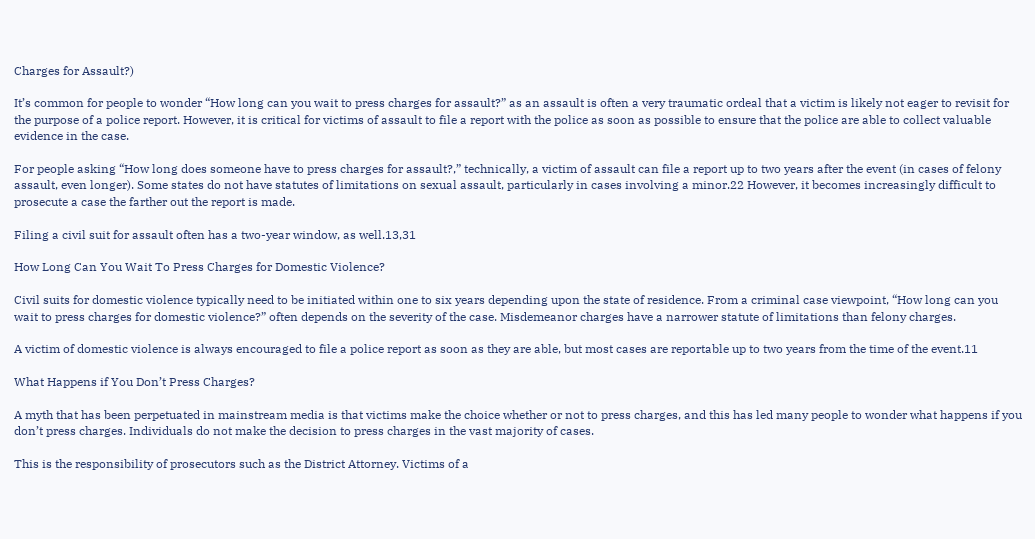Charges for Assault?)

It’s common for people to wonder “How long can you wait to press charges for assault?” as an assault is often a very traumatic ordeal that a victim is likely not eager to revisit for the purpose of a police report. However, it is critical for victims of assault to file a report with the police as soon as possible to ensure that the police are able to collect valuable evidence in the case.

For people asking “How long does someone have to press charges for assault?,” technically, a victim of assault can file a report up to two years after the event (in cases of felony assault, even longer). Some states do not have statutes of limitations on sexual assault, particularly in cases involving a minor.22 However, it becomes increasingly difficult to prosecute a case the farther out the report is made.

Filing a civil suit for assault often has a two-year window, as well.13,31

How Long Can You Wait To Press Charges for Domestic Violence?

Civil suits for domestic violence typically need to be initiated within one to six years depending upon the state of residence. From a criminal case viewpoint, “How long can you wait to press charges for domestic violence?” often depends on the severity of the case. Misdemeanor charges have a narrower statute of limitations than felony charges.

A victim of domestic violence is always encouraged to file a police report as soon as they are able, but most cases are reportable up to two years from the time of the event.11

What Happens if You Don’t Press Charges?

A myth that has been perpetuated in mainstream media is that victims make the choice whether or not to press charges, and this has led many people to wonder what happens if you don’t press charges. Individuals do not make the decision to press charges in the vast majority of cases.

This is the responsibility of prosecutors such as the District Attorney. Victims of a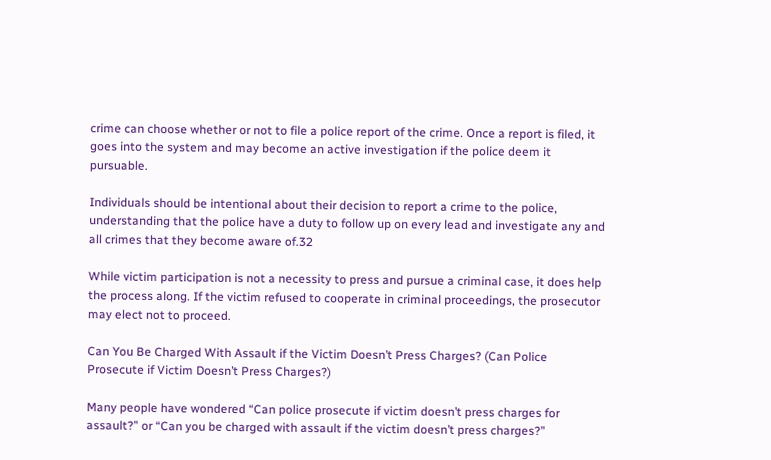crime can choose whether or not to file a police report of the crime. Once a report is filed, it goes into the system and may become an active investigation if the police deem it pursuable.

Individuals should be intentional about their decision to report a crime to the police, understanding that the police have a duty to follow up on every lead and investigate any and all crimes that they become aware of.32

While victim participation is not a necessity to press and pursue a criminal case, it does help the process along. If the victim refused to cooperate in criminal proceedings, the prosecutor may elect not to proceed.

Can You Be Charged With Assault if the Victim Doesn’t Press Charges? (Can Police Prosecute if Victim Doesn’t Press Charges?)

Many people have wondered “Can police prosecute if victim doesn’t press charges for assault?” or “Can you be charged with assault if the victim doesn’t press charges?”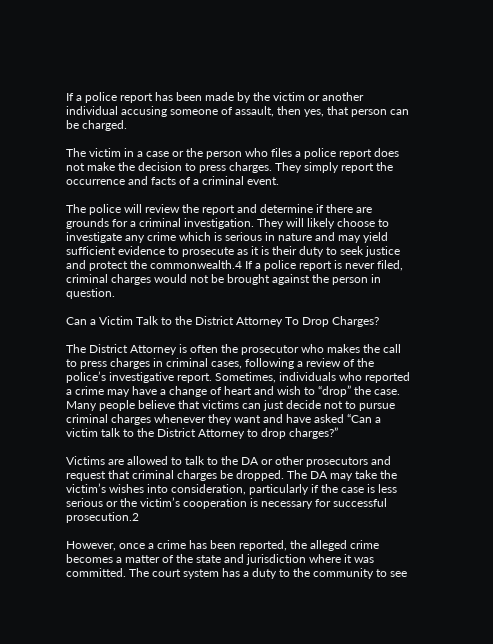If a police report has been made by the victim or another individual accusing someone of assault, then yes, that person can be charged.

The victim in a case or the person who files a police report does not make the decision to press charges. They simply report the occurrence and facts of a criminal event.

The police will review the report and determine if there are grounds for a criminal investigation. They will likely choose to investigate any crime which is serious in nature and may yield sufficient evidence to prosecute as it is their duty to seek justice and protect the commonwealth.4 If a police report is never filed, criminal charges would not be brought against the person in question.

Can a Victim Talk to the District Attorney To Drop Charges?

The District Attorney is often the prosecutor who makes the call to press charges in criminal cases, following a review of the police’s investigative report. Sometimes, individuals who reported a crime may have a change of heart and wish to “drop” the case. Many people believe that victims can just decide not to pursue criminal charges whenever they want and have asked “Can a victim talk to the District Attorney to drop charges?”

Victims are allowed to talk to the DA or other prosecutors and request that criminal charges be dropped. The DA may take the victim’s wishes into consideration, particularly if the case is less serious or the victim’s cooperation is necessary for successful prosecution.2

However, once a crime has been reported, the alleged crime becomes a matter of the state and jurisdiction where it was committed. The court system has a duty to the community to see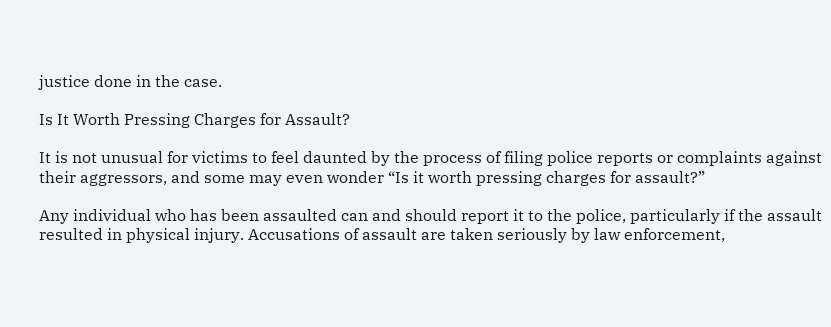justice done in the case.

Is It Worth Pressing Charges for Assault?

It is not unusual for victims to feel daunted by the process of filing police reports or complaints against their aggressors, and some may even wonder “Is it worth pressing charges for assault?”

Any individual who has been assaulted can and should report it to the police, particularly if the assault resulted in physical injury. Accusations of assault are taken seriously by law enforcement,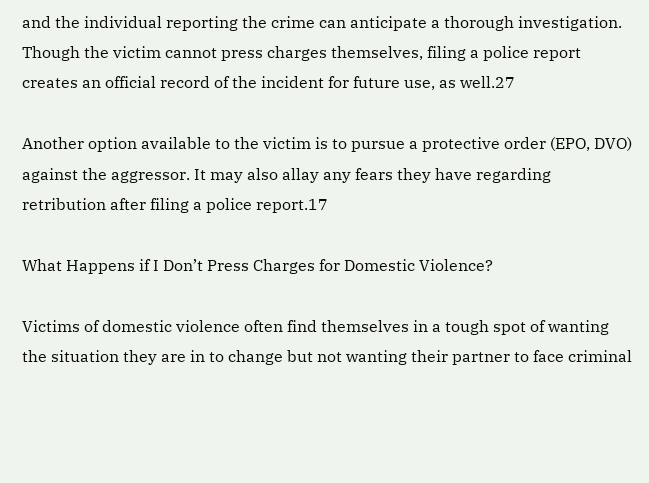and the individual reporting the crime can anticipate a thorough investigation. Though the victim cannot press charges themselves, filing a police report creates an official record of the incident for future use, as well.27

Another option available to the victim is to pursue a protective order (EPO, DVO) against the aggressor. It may also allay any fears they have regarding retribution after filing a police report.17

What Happens if I Don’t Press Charges for Domestic Violence?

Victims of domestic violence often find themselves in a tough spot of wanting the situation they are in to change but not wanting their partner to face criminal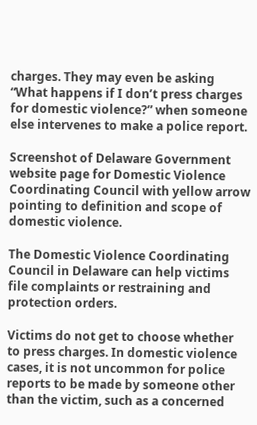charges. They may even be asking “What happens if I don’t press charges for domestic violence?” when someone else intervenes to make a police report.

Screenshot of Delaware Government website page for Domestic Violence Coordinating Council with yellow arrow pointing to definition and scope of domestic violence.

The Domestic Violence Coordinating Council in Delaware can help victims file complaints or restraining and protection orders.

Victims do not get to choose whether to press charges. In domestic violence cases, it is not uncommon for police reports to be made by someone other than the victim, such as a concerned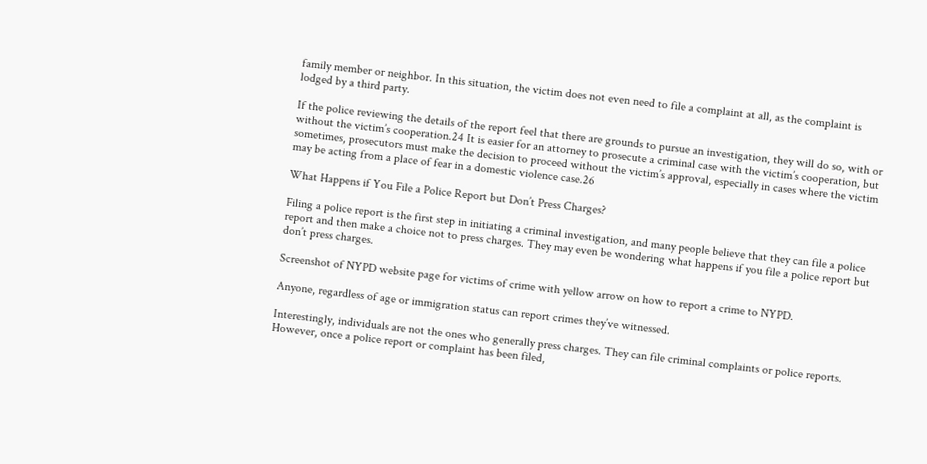family member or neighbor. In this situation, the victim does not even need to file a complaint at all, as the complaint is lodged by a third party.

If the police reviewing the details of the report feel that there are grounds to pursue an investigation, they will do so, with or without the victim’s cooperation.24 It is easier for an attorney to prosecute a criminal case with the victim’s cooperation, but sometimes, prosecutors must make the decision to proceed without the victim’s approval, especially in cases where the victim may be acting from a place of fear in a domestic violence case.26

What Happens if You File a Police Report but Don’t Press Charges?

Filing a police report is the first step in initiating a criminal investigation, and many people believe that they can file a police report and then make a choice not to press charges. They may even be wondering what happens if you file a police report but don’t press charges.

Screenshot of NYPD website page for victims of crime with yellow arrow on how to report a crime to NYPD.

Anyone, regardless of age or immigration status can report crimes they’ve witnessed.

Interestingly, individuals are not the ones who generally press charges. They can file criminal complaints or police reports. However, once a police report or complaint has been filed,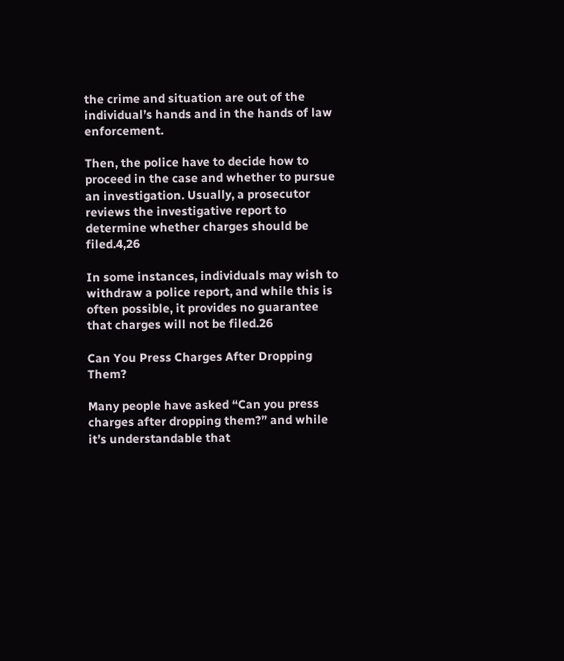the crime and situation are out of the individual’s hands and in the hands of law enforcement.

Then, the police have to decide how to proceed in the case and whether to pursue an investigation. Usually, a prosecutor reviews the investigative report to determine whether charges should be filed.4,26

In some instances, individuals may wish to withdraw a police report, and while this is often possible, it provides no guarantee that charges will not be filed.26

Can You Press Charges After Dropping Them?

Many people have asked “Can you press charges after dropping them?” and while it’s understandable that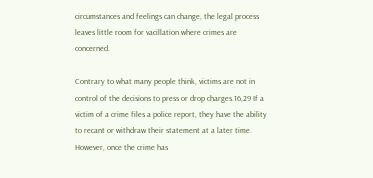circumstances and feelings can change, the legal process leaves little room for vacillation where crimes are concerned.

Contrary to what many people think, victims are not in control of the decisions to press or drop charges.16,29 If a victim of a crime files a police report, they have the ability to recant or withdraw their statement at a later time. However, once the crime has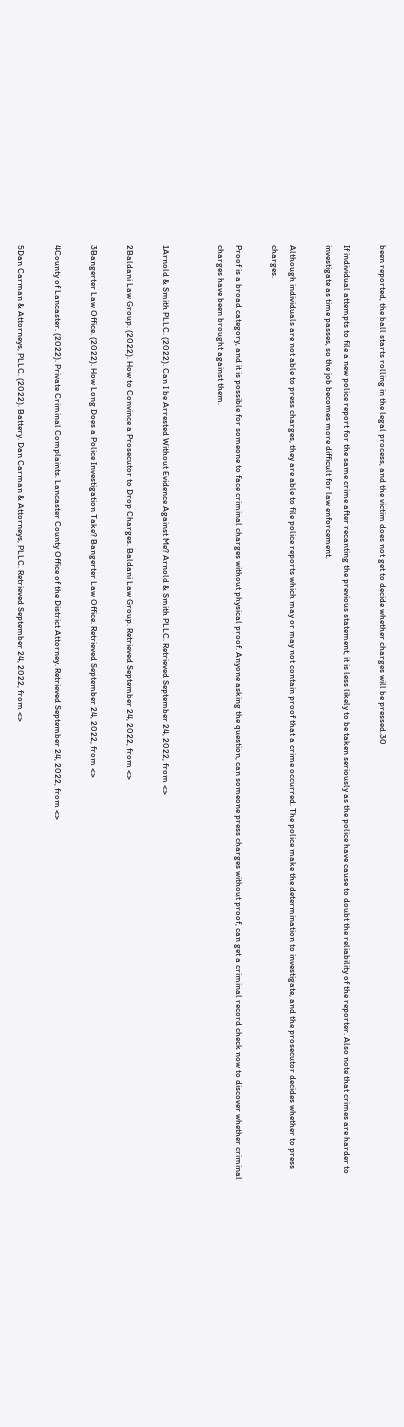been reported, the ball starts rolling in the legal process, and the victim does not get to decide whether charges will be pressed.30

If individual attempts to file a new police report for the same crime after recanting the previous statement, it is less likely to be taken seriously as the police have cause to doubt the reliability of the reporter. Also note that crimes are harder to investigate as time passes, so the job becomes more difficult for law enforcement.

Although individuals are not able to press charges, they are able to file police reports which may or may not contain proof that a crime occurred. The police make the determination to investigate, and the prosecutor decides whether to press charges.

Proof is a broad category, and it is possible for someone to face criminal charges without physical proof. Anyone asking the question, can someone press charges without proof, can get a criminal record check now to discover whether criminal charges have been brought against them.


1Arnold & Smith PLLC. (2022). Can I be Arrested Without Evidence Against Me? Arnold & Smith PLLC. Retrieved September 24, 2022, from <>

2Baldani Law Group. (2022). How to Convince a Prosecutor to Drop Charges. Baldani Law Group. Retrieved September 24, 2022, from <>

3Bangerter Law Office. (2022). How Long Does a Police Investigation Take? Bangerter Law Office. Retrieved September 24, 2022, from <>

4County of Lancaster. (2022). Private Criminal Complaints. Lancaster County Office of the District Attorney. Retrieved September 24, 2022, from <>

5Dan Carman & Attorneys, PLLC. (2022). Battery. Dan Carman & Attorneys, PLLC. Retrieved September 24, 2022, from <>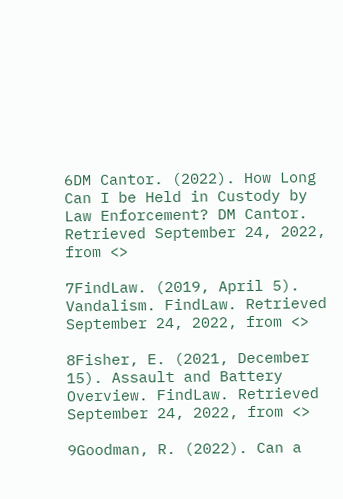6DM Cantor. (2022). How Long Can I be Held in Custody by Law Enforcement? DM Cantor. Retrieved September 24, 2022, from <>

7FindLaw. (2019, April 5). Vandalism. FindLaw. Retrieved September 24, 2022, from <>

8Fisher, E. (2021, December 15). Assault and Battery Overview. FindLaw. Retrieved September 24, 2022, from <>

9Goodman, R. (2022). Can a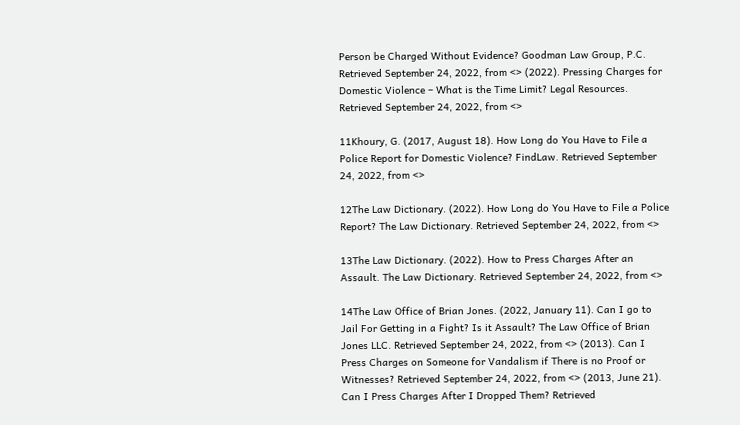Person be Charged Without Evidence? Goodman Law Group, P.C. Retrieved September 24, 2022, from <> (2022). Pressing Charges for Domestic Violence – What is the Time Limit? Legal Resources. Retrieved September 24, 2022, from <>

11Khoury, G. (2017, August 18). How Long do You Have to File a Police Report for Domestic Violence? FindLaw. Retrieved September 24, 2022, from <>

12The Law Dictionary. (2022). How Long do You Have to File a Police Report? The Law Dictionary. Retrieved September 24, 2022, from <>

13The Law Dictionary. (2022). How to Press Charges After an Assault. The Law Dictionary. Retrieved September 24, 2022, from <>

14The Law Office of Brian Jones. (2022, January 11). Can I go to Jail For Getting in a Fight? Is it Assault? The Law Office of Brian Jones LLC. Retrieved September 24, 2022, from <> (2013). Can I Press Charges on Someone for Vandalism if There is no Proof or Witnesses? Retrieved September 24, 2022, from <> (2013, June 21). Can I Press Charges After I Dropped Them? Retrieved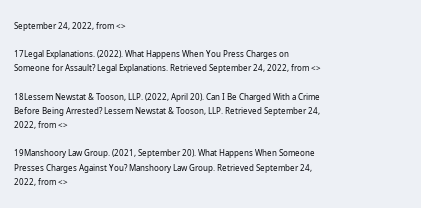September 24, 2022, from <>

17Legal Explanations. (2022). What Happens When You Press Charges on Someone for Assault? Legal Explanations. Retrieved September 24, 2022, from <>

18Lessem Newstat & Tooson, LLP. (2022, April 20). Can I Be Charged With a Crime Before Being Arrested? Lessem Newstat & Tooson, LLP. Retrieved September 24, 2022, from <>

19Manshoory Law Group. (2021, September 20). What Happens When Someone Presses Charges Against You? Manshoory Law Group. Retrieved September 24, 2022, from <>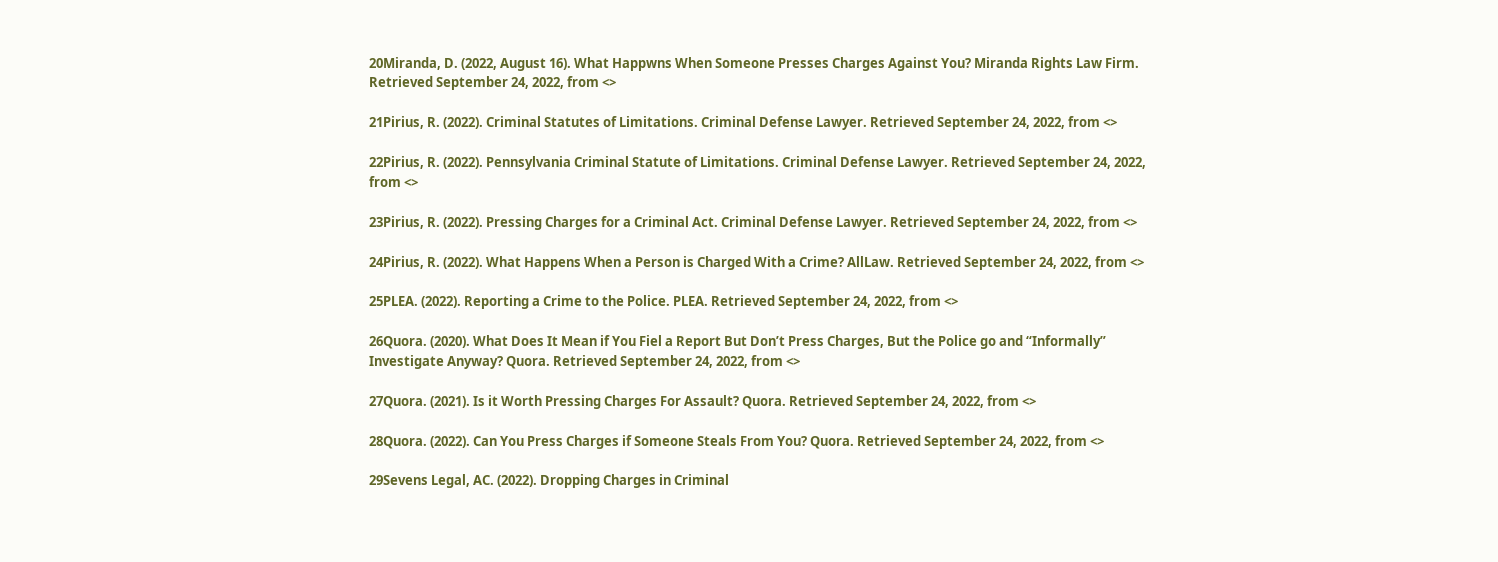20Miranda, D. (2022, August 16). What Happwns When Someone Presses Charges Against You? Miranda Rights Law Firm. Retrieved September 24, 2022, from <>

21Pirius, R. (2022). Criminal Statutes of Limitations. Criminal Defense Lawyer. Retrieved September 24, 2022, from <>

22Pirius, R. (2022). Pennsylvania Criminal Statute of Limitations. Criminal Defense Lawyer. Retrieved September 24, 2022, from <>

23Pirius, R. (2022). Pressing Charges for a Criminal Act. Criminal Defense Lawyer. Retrieved September 24, 2022, from <>

24Pirius, R. (2022). What Happens When a Person is Charged With a Crime? AllLaw. Retrieved September 24, 2022, from <>

25PLEA. (2022). Reporting a Crime to the Police. PLEA. Retrieved September 24, 2022, from <>

26Quora. (2020). What Does It Mean if You Fiel a Report But Don’t Press Charges, But the Police go and “Informally” Investigate Anyway? Quora. Retrieved September 24, 2022, from <>

27Quora. (2021). Is it Worth Pressing Charges For Assault? Quora. Retrieved September 24, 2022, from <>

28Quora. (2022). Can You Press Charges if Someone Steals From You? Quora. Retrieved September 24, 2022, from <>

29Sevens Legal, AC. (2022). Dropping Charges in Criminal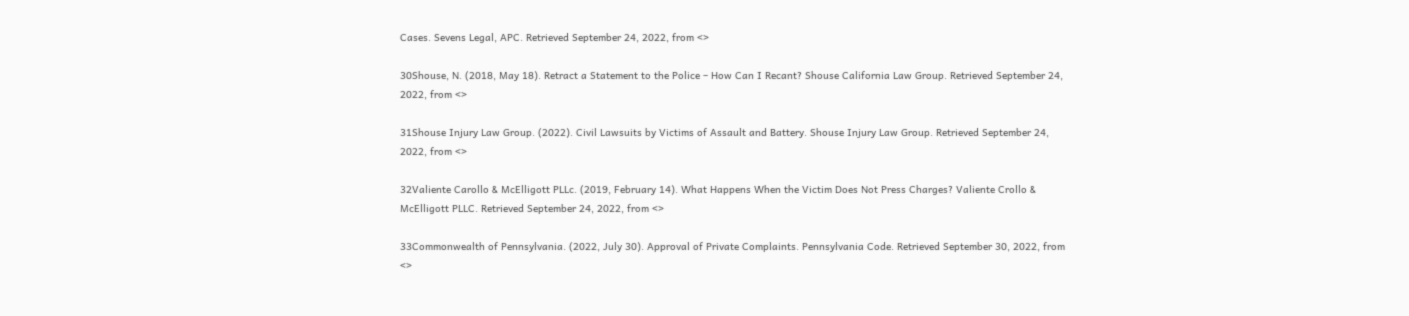Cases. Sevens Legal, APC. Retrieved September 24, 2022, from <>

30Shouse, N. (2018, May 18). Retract a Statement to the Police – How Can I Recant? Shouse California Law Group. Retrieved September 24, 2022, from <>

31Shouse Injury Law Group. (2022). Civil Lawsuits by Victims of Assault and Battery. Shouse Injury Law Group. Retrieved September 24, 2022, from <>

32Valiente Carollo & McElligott PLLc. (2019, February 14). What Happens When the Victim Does Not Press Charges? Valiente Crollo & McElligott PLLC. Retrieved September 24, 2022, from <>

33Commonwealth of Pennsylvania. (2022, July 30). Approval of Private Complaints. Pennsylvania Code. Retrieved September 30, 2022, from <>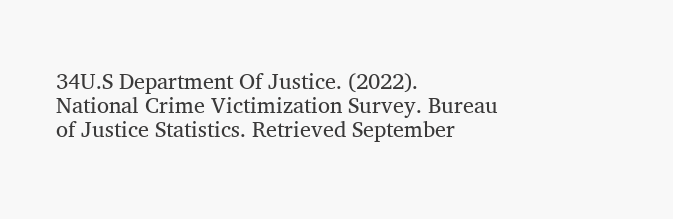34U.S Department Of Justice. (2022). National Crime Victimization Survey. Bureau of Justice Statistics. Retrieved September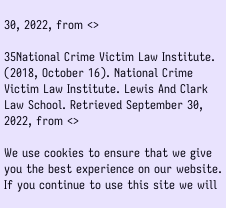30, 2022, from <>

35National Crime Victim Law Institute. (2018, October 16). National Crime Victim Law Institute. Lewis And Clark Law School. Retrieved September 30, 2022, from <>

We use cookies to ensure that we give you the best experience on our website. If you continue to use this site we will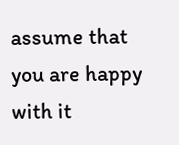assume that you are happy with it